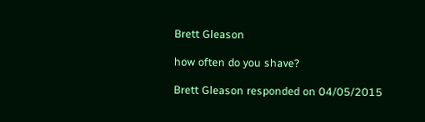Brett Gleason

how often do you shave?

Brett Gleason responded on 04/05/2015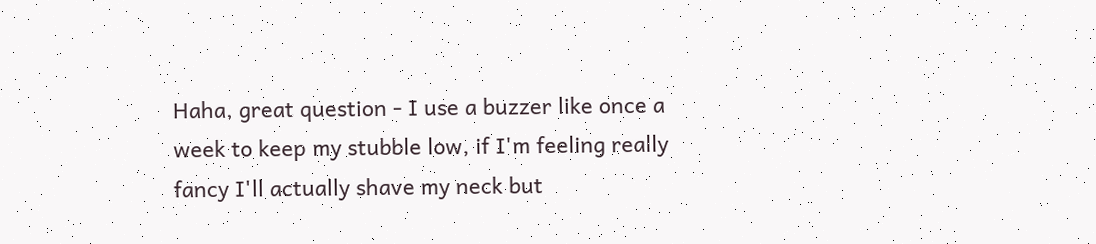Haha, great question - I use a buzzer like once a week to keep my stubble low, if I'm feeling really fancy I'll actually shave my neck but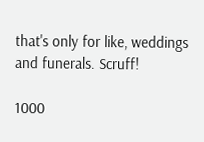that's only for like, weddings and funerals. Scruff!

1000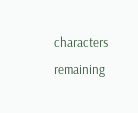characters remaining